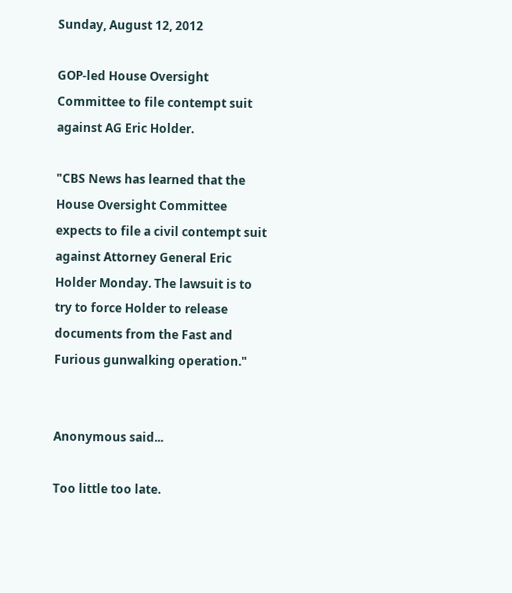Sunday, August 12, 2012

GOP-led House Oversight Committee to file contempt suit against AG Eric Holder.

"CBS News has learned that the House Oversight Committee expects to file a civil contempt suit against Attorney General Eric Holder Monday. The lawsuit is to try to force Holder to release documents from the Fast and Furious gunwalking operation."


Anonymous said...

Too little too late.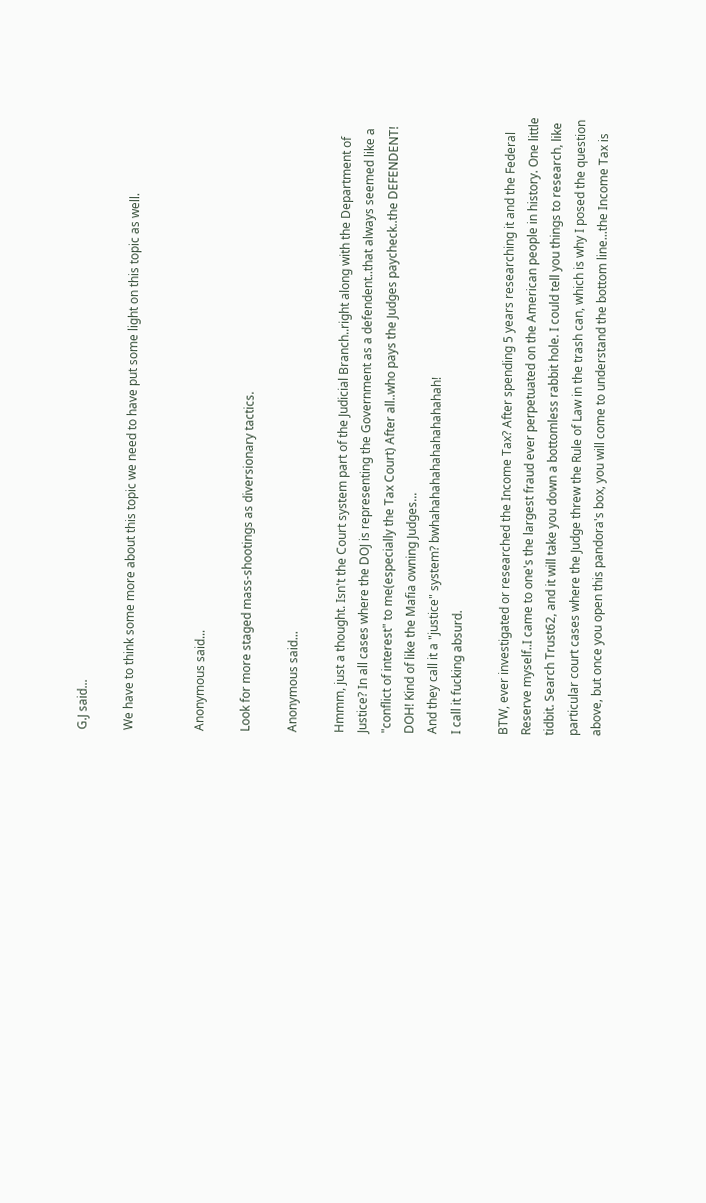G.J said...

We have to think some more about this topic we need to have put some light on this topic as well.


Anonymous said...

Look for more staged mass-shootings as diversionary tactics.

Anonymous said...

Hmmm, just a thought. Isn't the Court system part of the Judicial Branch..right along with the Department of Justice? In all cases where the DOJ is representing the Government as a defendent..that always seemed like a "conflict of interest" to me(especially the Tax Court) After all..who pays the Judges paycheck..the DEFENDENT! DOH! Kind of like the Mafia owning Judges...
And they call it a "justice" system? bwhahahahahahahahahahah!
I call it fucking absurd.

BTW, ever investigated or researched the Income Tax? After spending 5 years researching it and the Federal Reserve myself..I came to one's the largest fraud ever perpetuated on the American people in history. One little tidbit. Search Trust62, and it will take you down a bottomless rabbit hole. I could tell you things to research, like particular court cases where the Judge threw the Rule of Law in the trash can, which is why I posed the question above, but once you open this pandora's box, you will come to understand the bottom line...the Income Tax is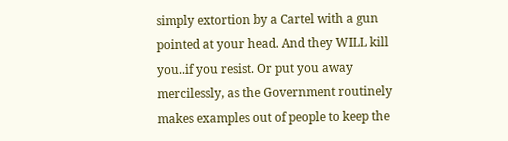simply extortion by a Cartel with a gun pointed at your head. And they WILL kill you..if you resist. Or put you away mercilessly, as the Government routinely makes examples out of people to keep the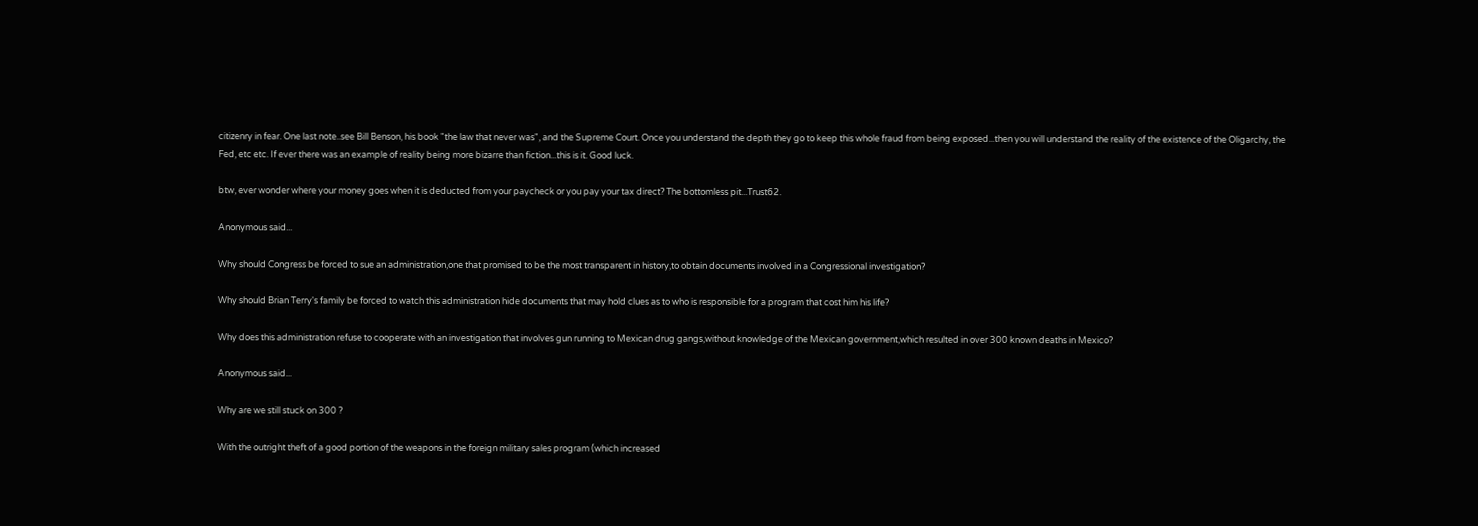citizenry in fear. One last note..see Bill Benson, his book "the law that never was", and the Supreme Court. Once you understand the depth they go to keep this whole fraud from being exposed...then you will understand the reality of the existence of the Oligarchy, the Fed, etc etc. If ever there was an example of reality being more bizarre than fiction...this is it. Good luck.

btw, ever wonder where your money goes when it is deducted from your paycheck or you pay your tax direct? The bottomless pit...Trust62.

Anonymous said...

Why should Congress be forced to sue an administration,one that promised to be the most transparent in history,to obtain documents involved in a Congressional investigation?

Why should Brian Terry's family be forced to watch this administration hide documents that may hold clues as to who is responsible for a program that cost him his life?

Why does this administration refuse to cooperate with an investigation that involves gun running to Mexican drug gangs,without knowledge of the Mexican government,which resulted in over 300 known deaths in Mexico?

Anonymous said...

Why are we still stuck on 300 ?

With the outright theft of a good portion of the weapons in the foreign military sales program (which increased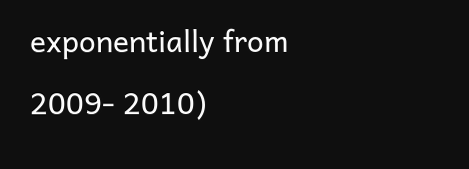exponentially from 2009- 2010)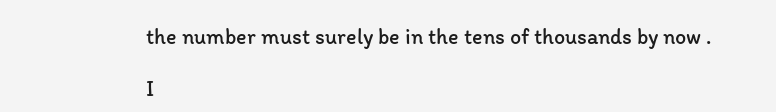the number must surely be in the tens of thousands by now .

I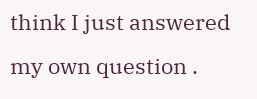think I just answered my own question .